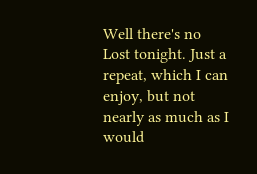Well there's no Lost tonight. Just a repeat, which I can
enjoy, but not nearly as much as I would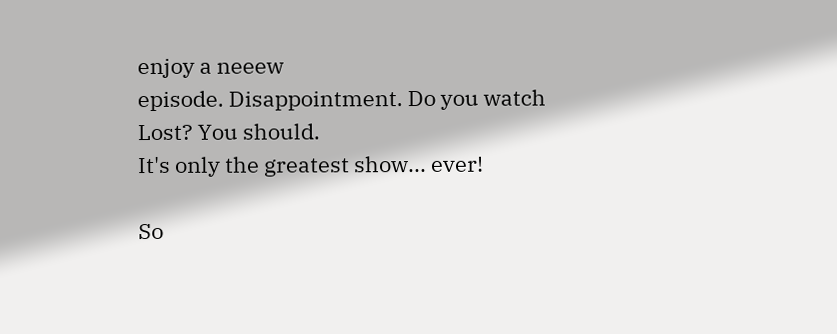enjoy a neeew
episode. Disappointment. Do you watch Lost? You should.
It's only the greatest show... ever!

So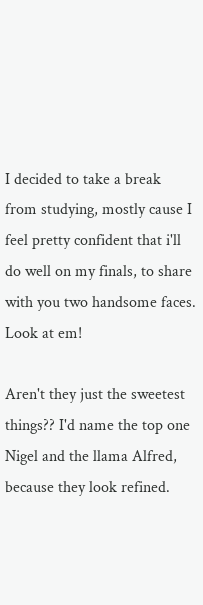I decided to take a break from studying, mostly cause I
feel pretty confident that i'll do well on my finals, to share
with you two handsome faces. Look at em!

Aren't they just the sweetest things?? I'd name the top one
Nigel and the llama Alfred, because they look refined.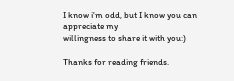I know i'm odd, but I know you can appreciate my
willingness to share it with you:)

Thanks for reading friends.